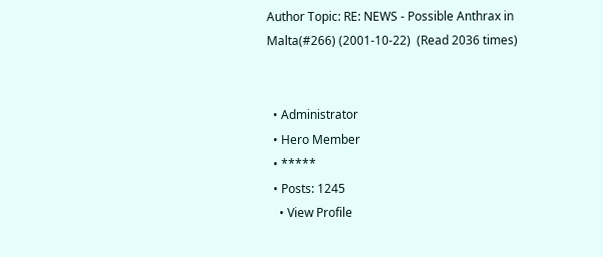Author Topic: RE: NEWS - Possible Anthrax in Malta(#266) (2001-10-22)  (Read 2036 times)


  • Administrator
  • Hero Member
  • *****
  • Posts: 1245
    • View Profile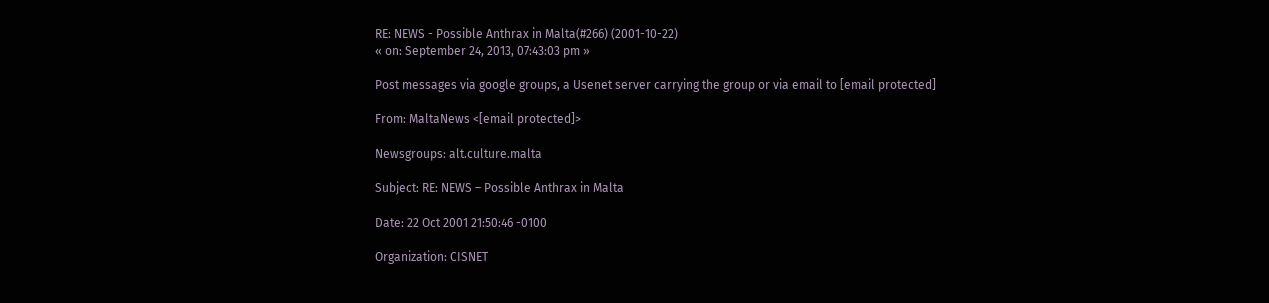RE: NEWS - Possible Anthrax in Malta(#266) (2001-10-22)
« on: September 24, 2013, 07:43:03 pm »

Post messages via google groups, a Usenet server carrying the group or via email to [email protected]

From: MaltaNews <[email protected]>

Newsgroups: alt.culture.malta

Subject: RE: NEWS – Possible Anthrax in Malta

Date: 22 Oct 2001 21:50:46 -0100

Organization: CISNET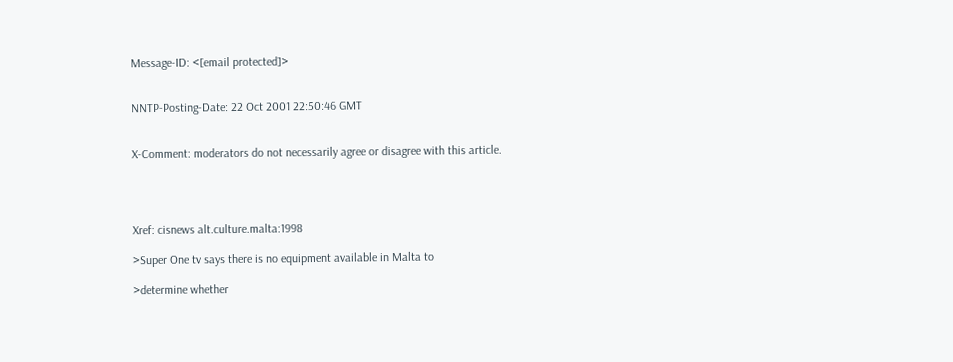Message-ID: <[email protected]>


NNTP-Posting-Date: 22 Oct 2001 22:50:46 GMT


X-Comment: moderators do not necessarily agree or disagree with this article.




Xref: cisnews alt.culture.malta:1998

>Super One tv says there is no equipment available in Malta to

>determine whether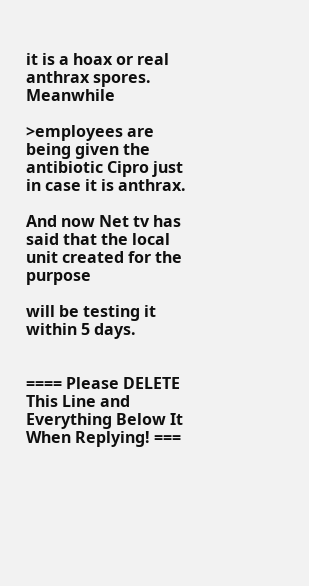it is a hoax or real anthrax spores. Meanwhile

>employees are being given the antibiotic Cipro just in case it is anthrax.

And now Net tv has said that the local unit created for the purpose

will be testing it within 5 days.


==== Please DELETE This Line and Everything Below It When Replying! ===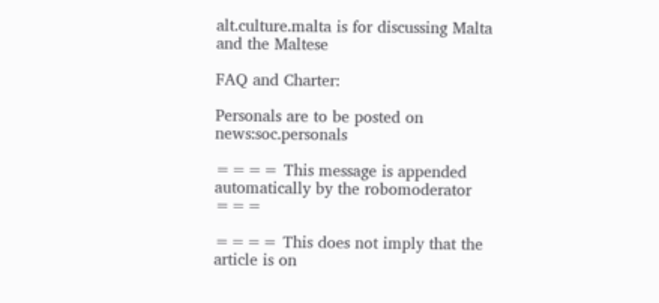alt.culture.malta is for discussing Malta and the Maltese

FAQ and Charter:

Personals are to be posted on news:soc.personals

==== This message is appended automatically by the robomoderator    ===

==== This does not imply that the article is on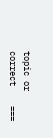topic or correct    ===